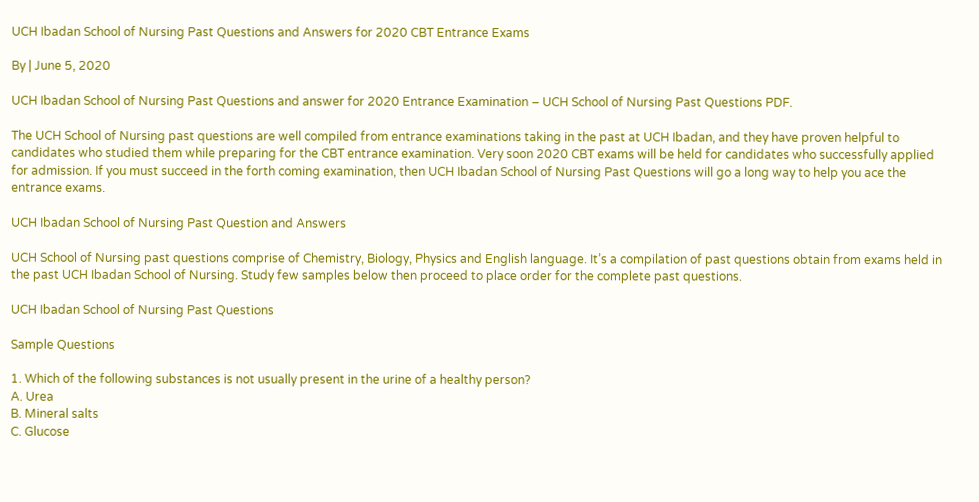UCH Ibadan School of Nursing Past Questions and Answers for 2020 CBT Entrance Exams

By | June 5, 2020

UCH Ibadan School of Nursing Past Questions and answer for 2020 Entrance Examination – UCH School of Nursing Past Questions PDF.

The UCH School of Nursing past questions are well compiled from entrance examinations taking in the past at UCH Ibadan, and they have proven helpful to candidates who studied them while preparing for the CBT entrance examination. Very soon 2020 CBT exams will be held for candidates who successfully applied for admission. If you must succeed in the forth coming examination, then UCH Ibadan School of Nursing Past Questions will go a long way to help you ace the entrance exams.

UCH Ibadan School of Nursing Past Question and Answers

UCH School of Nursing past questions comprise of Chemistry, Biology, Physics and English language. It’s a compilation of past questions obtain from exams held in the past UCH Ibadan School of Nursing. Study few samples below then proceed to place order for the complete past questions.

UCH Ibadan School of Nursing Past Questions

Sample Questions

1. Which of the following substances is not usually present in the urine of a healthy person?
A. Urea
B. Mineral salts
C. Glucose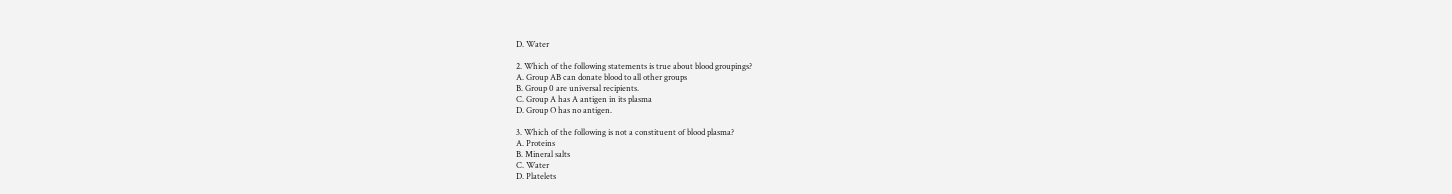D. Water

2. Which of the following statements is true about blood groupings?
A. Group AB can donate blood to all other groups
B. Group 0 are universal recipients.
C. Group A has A antigen in its plasma
D. Group O has no antigen.

3. Which of the following is not a constituent of blood plasma?
A. Proteins
B. Mineral salts
C. Water
D. Platelets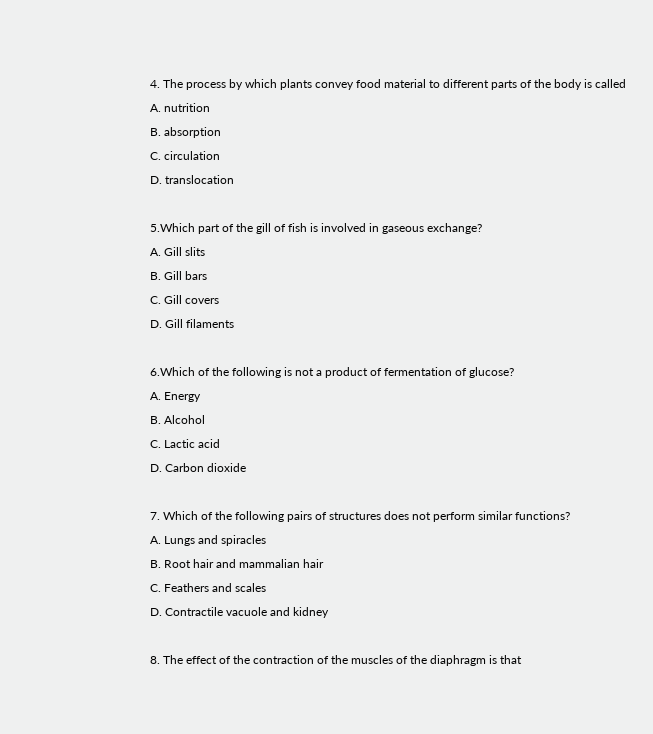4. The process by which plants convey food material to different parts of the body is called
A. nutrition
B. absorption
C. circulation
D. translocation

5.Which part of the gill of fish is involved in gaseous exchange?
A. Gill slits
B. Gill bars
C. Gill covers
D. Gill filaments

6.Which of the following is not a product of fermentation of glucose?
A. Energy
B. Alcohol
C. Lactic acid
D. Carbon dioxide

7. Which of the following pairs of structures does not perform similar functions?
A. Lungs and spiracles
B. Root hair and mammalian hair
C. Feathers and scales
D. Contractile vacuole and kidney

8. The effect of the contraction of the muscles of the diaphragm is that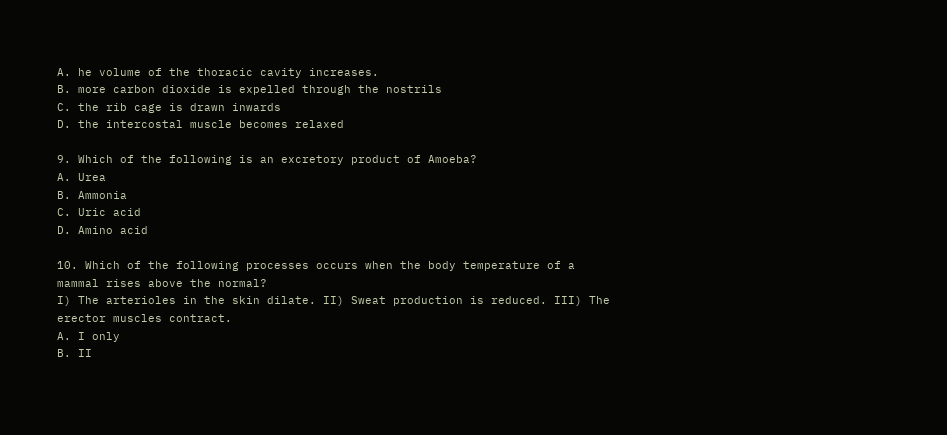A. he volume of the thoracic cavity increases.
B. more carbon dioxide is expelled through the nostrils
C. the rib cage is drawn inwards
D. the intercostal muscle becomes relaxed

9. Which of the following is an excretory product of Amoeba?
A. Urea
B. Ammonia
C. Uric acid
D. Amino acid

10. Which of the following processes occurs when the body temperature of a mammal rises above the normal?
I) The arterioles in the skin dilate. II) Sweat production is reduced. III) The erector muscles contract.
A. I only
B. II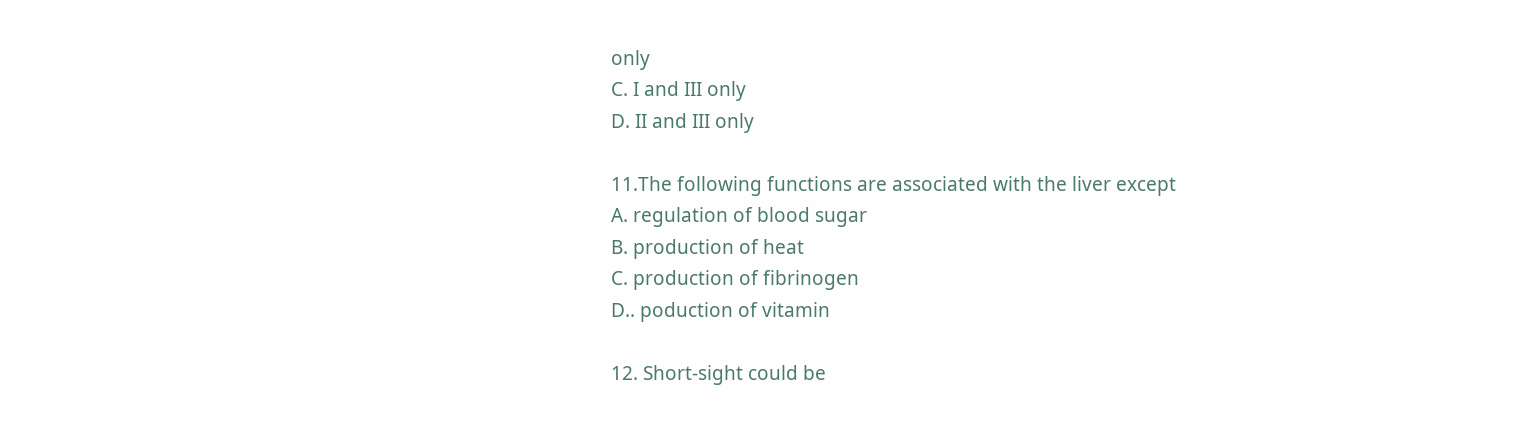only
C. I and III only
D. II and III only

11.The following functions are associated with the liver except
A. regulation of blood sugar
B. production of heat
C. production of fibrinogen
D.. poduction of vitamin

12. Short-sight could be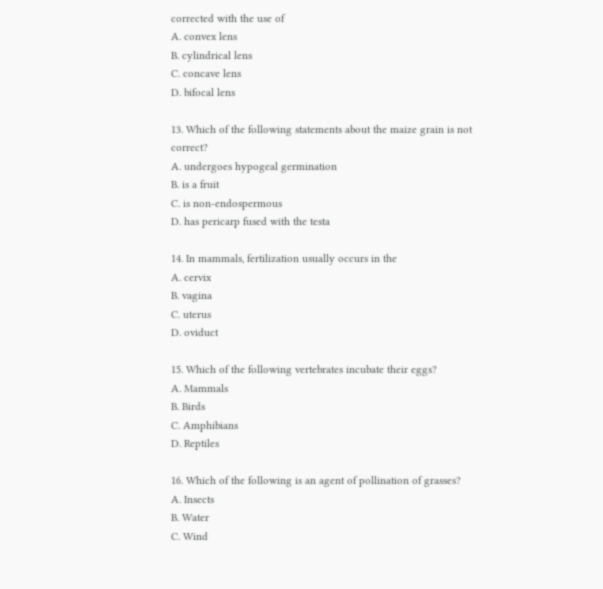corrected with the use of
A. convex lens
B. cylindrical lens
C. concave lens
D. bifocal lens

13. Which of the following statements about the maize grain is not correct?
A. undergoes hypogeal germination
B. is a fruit
C. is non-endospermous
D. has pericarp fused with the testa

14. In mammals, fertilization usually occurs in the
A. cervix
B. vagina
C. uterus
D. oviduct

15. Which of the following vertebrates incubate their eggs?
A. Mammals
B. Birds
C. Amphibians
D. Reptiles

16. Which of the following is an agent of pollination of grasses?
A. Insects
B. Water
C. Wind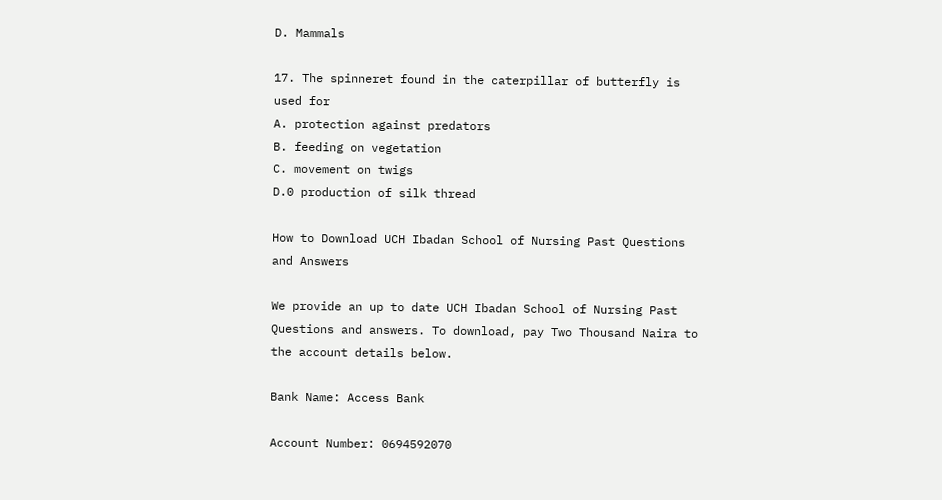D. Mammals

17. The spinneret found in the caterpillar of butterfly is used for
A. protection against predators
B. feeding on vegetation
C. movement on twigs
D.0 production of silk thread

How to Download UCH Ibadan School of Nursing Past Questions and Answers

We provide an up to date UCH Ibadan School of Nursing Past Questions and answers. To download, pay Two Thousand Naira to the account details below.

Bank Name: Access Bank

Account Number: 0694592070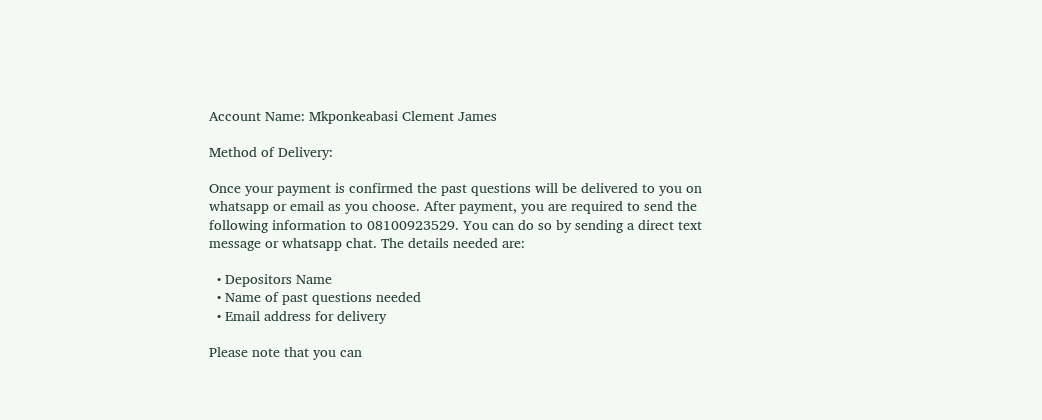Account Name: Mkponkeabasi Clement James

Method of Delivery:

Once your payment is confirmed the past questions will be delivered to you on whatsapp or email as you choose. After payment, you are required to send the following information to 08100923529. You can do so by sending a direct text message or whatsapp chat. The details needed are:

  • Depositors Name
  • Name of past questions needed
  • Email address for delivery

Please note that you can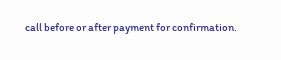call before or after payment for confirmation.